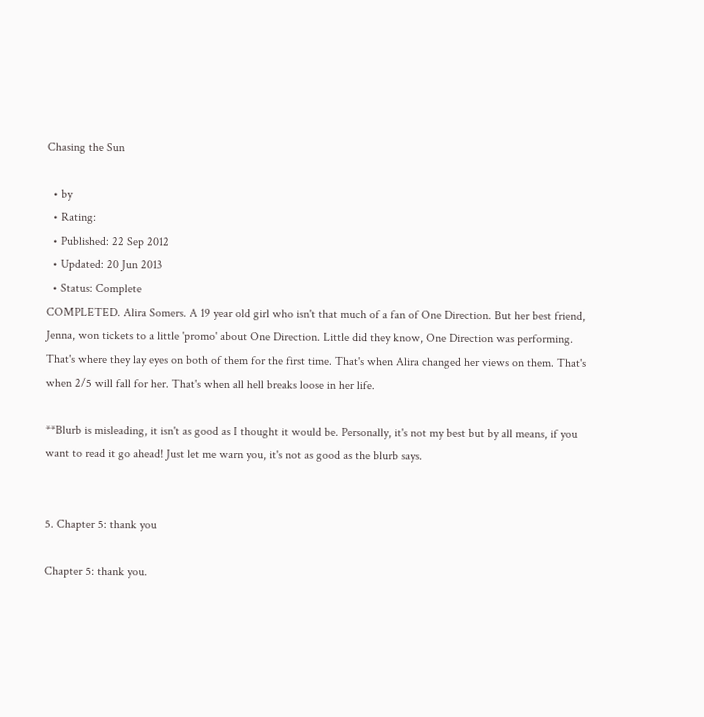Chasing the Sun

  • by
  • Rating:
  • Published: 22 Sep 2012
  • Updated: 20 Jun 2013
  • Status: Complete
COMPLETED. Alira Somers. A 19 year old girl who isn't that much of a fan of One Direction. But her best friend, Jenna, won tickets to a little 'promo' about One Direction. Little did they know, One Direction was performing. That's where they lay eyes on both of them for the first time. That's when Alira changed her views on them. That's when 2/5 will fall for her. That's when all hell breaks loose in her life.

**Blurb is misleading, it isn't as good as I thought it would be. Personally, it's not my best but by all means, if you want to read it go ahead! Just let me warn you, it's not as good as the blurb says.


5. Chapter 5: thank you

Chapter 5: thank you.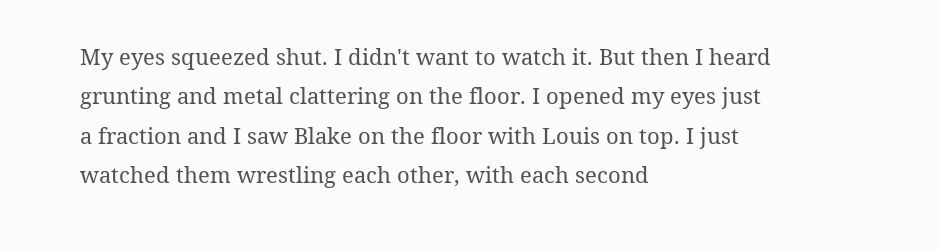My eyes squeezed shut. I didn't want to watch it. But then I heard grunting and metal clattering on the floor. I opened my eyes just a fraction and I saw Blake on the floor with Louis on top. I just watched them wrestling each other, with each second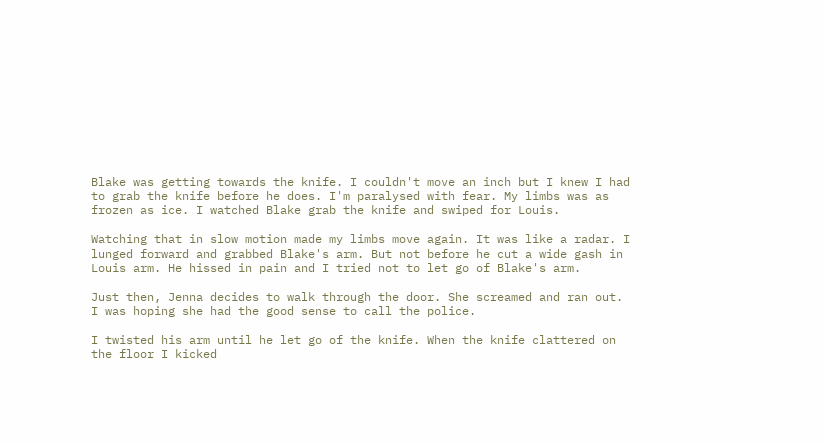Blake was getting towards the knife. I couldn't move an inch but I knew I had to grab the knife before he does. I'm paralysed with fear. My limbs was as frozen as ice. I watched Blake grab the knife and swiped for Louis.

Watching that in slow motion made my limbs move again. It was like a radar. I lunged forward and grabbed Blake's arm. But not before he cut a wide gash in Louis arm. He hissed in pain and I tried not to let go of Blake's arm.

Just then, Jenna decides to walk through the door. She screamed and ran out. I was hoping she had the good sense to call the police.

I twisted his arm until he let go of the knife. When the knife clattered on the floor I kicked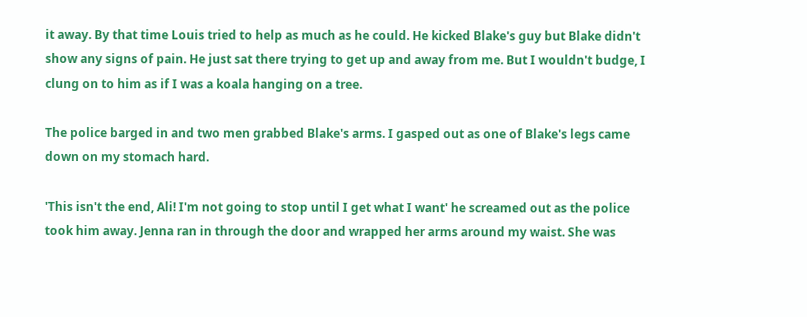it away. By that time Louis tried to help as much as he could. He kicked Blake's guy but Blake didn't show any signs of pain. He just sat there trying to get up and away from me. But I wouldn't budge, I clung on to him as if I was a koala hanging on a tree.

The police barged in and two men grabbed Blake's arms. I gasped out as one of Blake's legs came down on my stomach hard.

'This isn't the end, Ali! I'm not going to stop until I get what I want' he screamed out as the police took him away. Jenna ran in through the door and wrapped her arms around my waist. She was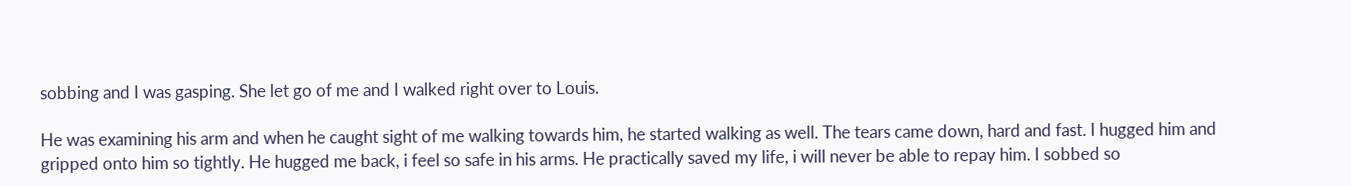sobbing and I was gasping. She let go of me and I walked right over to Louis.

He was examining his arm and when he caught sight of me walking towards him, he started walking as well. The tears came down, hard and fast. I hugged him and gripped onto him so tightly. He hugged me back, i feel so safe in his arms. He practically saved my life, i will never be able to repay him. I sobbed so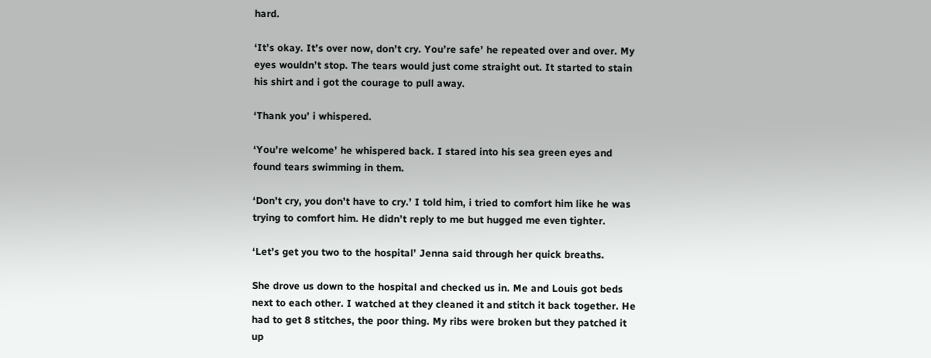hard.

‘It’s okay. It’s over now, don’t cry. You’re safe’ he repeated over and over. My eyes wouldn’t stop. The tears would just come straight out. It started to stain his shirt and i got the courage to pull away.

‘Thank you’ i whispered.

‘You’re welcome’ he whispered back. I stared into his sea green eyes and found tears swimming in them.

‘Don’t cry, you don’t have to cry.’ I told him, i tried to comfort him like he was trying to comfort him. He didn’t reply to me but hugged me even tighter.

‘Let’s get you two to the hospital’ Jenna said through her quick breaths.

She drove us down to the hospital and checked us in. Me and Louis got beds next to each other. I watched at they cleaned it and stitch it back together. He had to get 8 stitches, the poor thing. My ribs were broken but they patched it up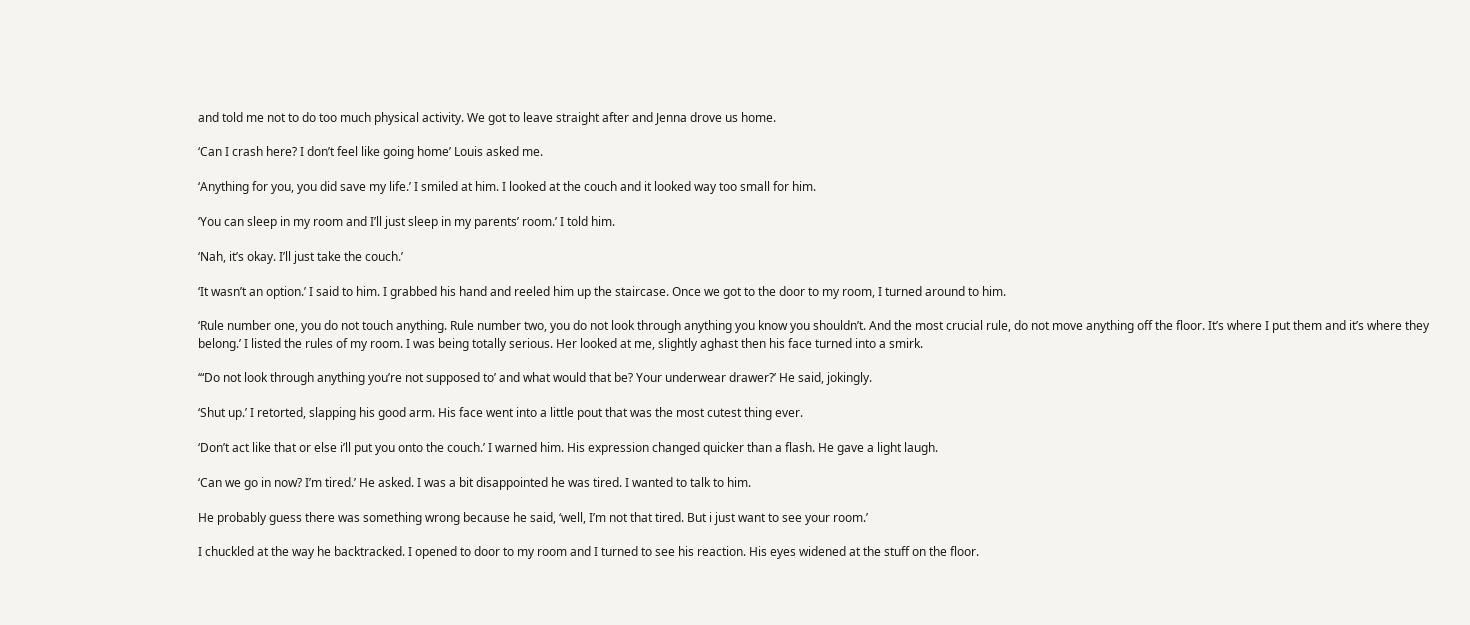and told me not to do too much physical activity. We got to leave straight after and Jenna drove us home.

‘Can I crash here? I don’t feel like going home’ Louis asked me.

‘Anything for you, you did save my life.’ I smiled at him. I looked at the couch and it looked way too small for him.

‘You can sleep in my room and I’ll just sleep in my parents’ room.’ I told him.

‘Nah, it’s okay. I’ll just take the couch.’

‘It wasn’t an option.’ I said to him. I grabbed his hand and reeled him up the staircase. Once we got to the door to my room, I turned around to him.

‘Rule number one, you do not touch anything. Rule number two, you do not look through anything you know you shouldn’t. And the most crucial rule, do not move anything off the floor. It’s where I put them and it’s where they belong.’ I listed the rules of my room. I was being totally serious. Her looked at me, slightly aghast then his face turned into a smirk.

‘“Do not look through anything you’re not supposed to’ and what would that be? Your underwear drawer?’ He said, jokingly.

‘Shut up.’ I retorted, slapping his good arm. His face went into a little pout that was the most cutest thing ever.

‘Don’t act like that or else i’ll put you onto the couch.’ I warned him. His expression changed quicker than a flash. He gave a light laugh.

‘Can we go in now? I’m tired.’ He asked. I was a bit disappointed he was tired. I wanted to talk to him.

He probably guess there was something wrong because he said, ‘well, I’m not that tired. But i just want to see your room.’

I chuckled at the way he backtracked. I opened to door to my room and I turned to see his reaction. His eyes widened at the stuff on the floor.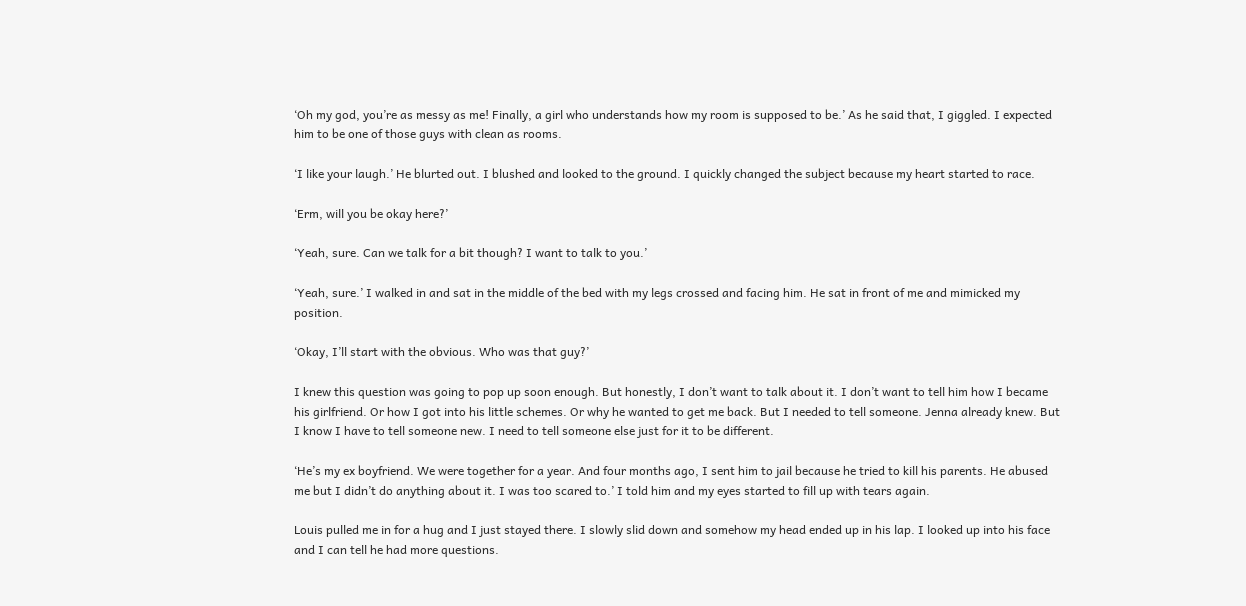‘Oh my god, you’re as messy as me! Finally, a girl who understands how my room is supposed to be.’ As he said that, I giggled. I expected him to be one of those guys with clean as rooms.

‘I like your laugh.’ He blurted out. I blushed and looked to the ground. I quickly changed the subject because my heart started to race.

‘Erm, will you be okay here?’

‘Yeah, sure. Can we talk for a bit though? I want to talk to you.’

‘Yeah, sure.’ I walked in and sat in the middle of the bed with my legs crossed and facing him. He sat in front of me and mimicked my position.

‘Okay, I’ll start with the obvious. Who was that guy?’

I knew this question was going to pop up soon enough. But honestly, I don’t want to talk about it. I don’t want to tell him how I became his girlfriend. Or how I got into his little schemes. Or why he wanted to get me back. But I needed to tell someone. Jenna already knew. But I know I have to tell someone new. I need to tell someone else just for it to be different.

‘He’s my ex boyfriend. We were together for a year. And four months ago, I sent him to jail because he tried to kill his parents. He abused me but I didn’t do anything about it. I was too scared to.’ I told him and my eyes started to fill up with tears again.

Louis pulled me in for a hug and I just stayed there. I slowly slid down and somehow my head ended up in his lap. I looked up into his face and I can tell he had more questions.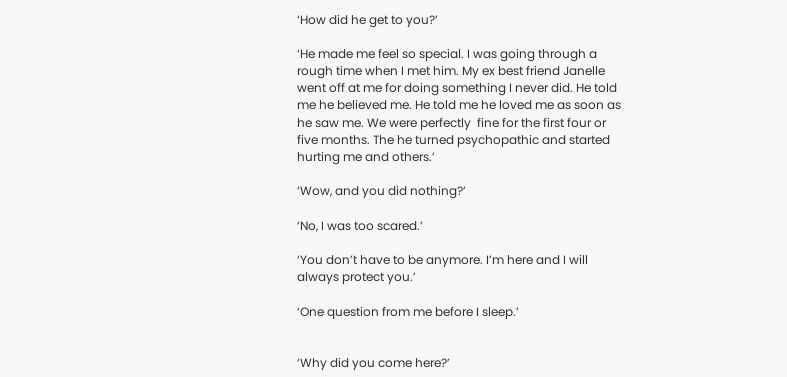‘How did he get to you?’

‘He made me feel so special. I was going through a rough time when I met him. My ex best friend Janelle went off at me for doing something I never did. He told me he believed me. He told me he loved me as soon as he saw me. We were perfectly  fine for the first four or five months. The he turned psychopathic and started hurting me and others.’

‘Wow, and you did nothing?’

‘No, I was too scared.’

‘You don’t have to be anymore. I’m here and I will always protect you.’

‘One question from me before I sleep.’


‘Why did you come here?’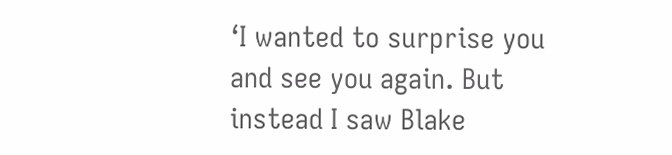‘I wanted to surprise you and see you again. But instead I saw Blake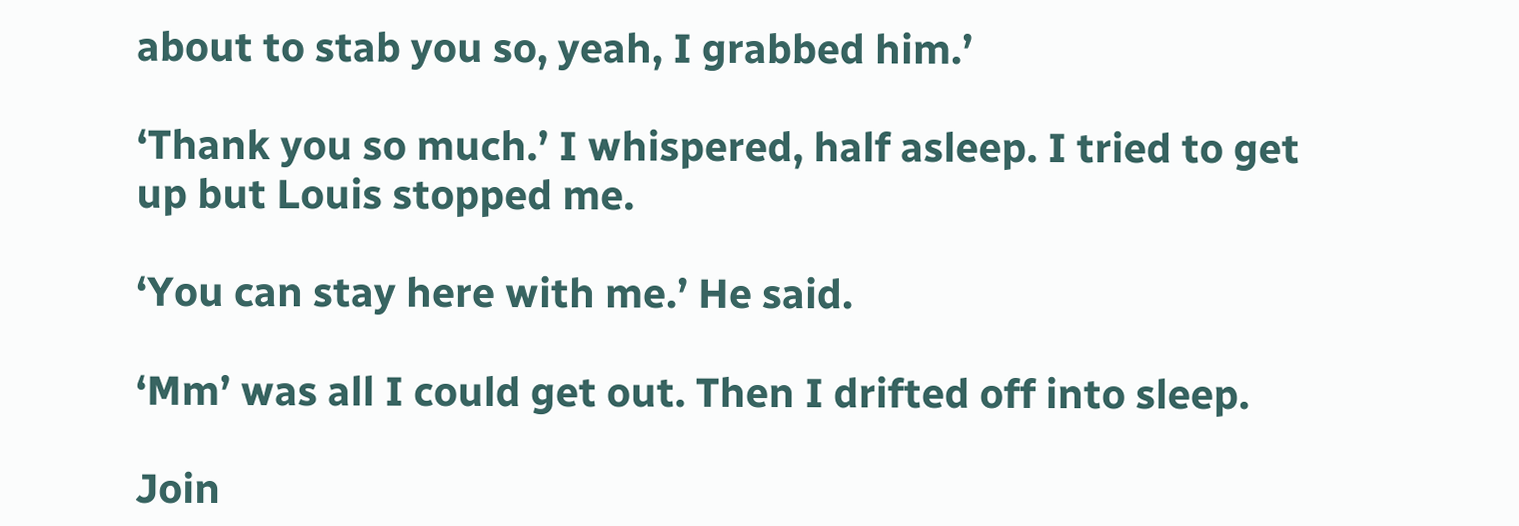about to stab you so, yeah, I grabbed him.’

‘Thank you so much.’ I whispered, half asleep. I tried to get up but Louis stopped me.

‘You can stay here with me.’ He said.

‘Mm’ was all I could get out. Then I drifted off into sleep.

Join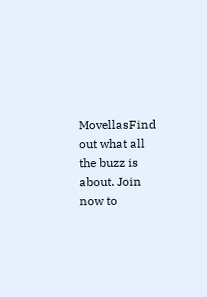MovellasFind out what all the buzz is about. Join now to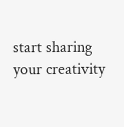start sharing your creativity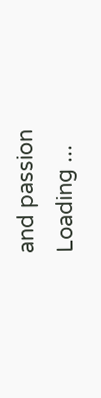and passion
Loading ...